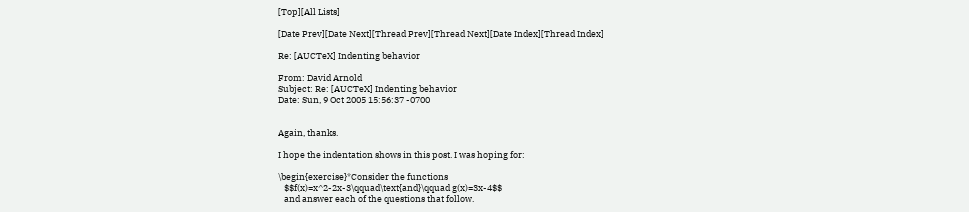[Top][All Lists]

[Date Prev][Date Next][Thread Prev][Thread Next][Date Index][Thread Index]

Re: [AUCTeX] Indenting behavior

From: David Arnold
Subject: Re: [AUCTeX] Indenting behavior
Date: Sun, 9 Oct 2005 15:56:37 -0700


Again, thanks.

I hope the indentation shows in this post. I was hoping for:

\begin{exercise}*Consider the functions
   $$f(x)=x^2-2x-3\qquad\text{and}\qquad g(x)=3x-4$$
   and answer each of the questions that follow.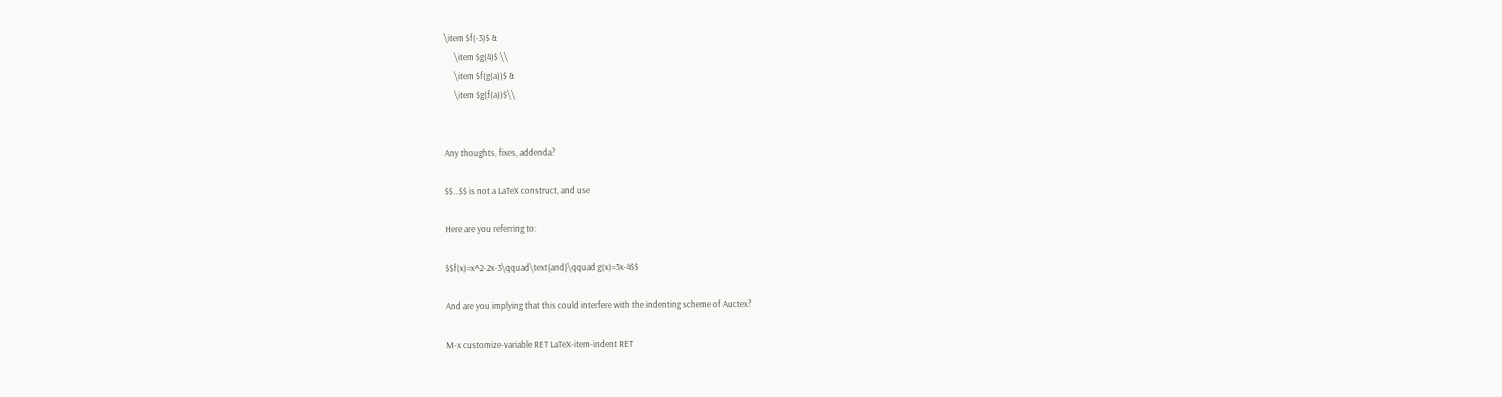\item $f(-3)$ &
     \item $g(4)$ \\
     \item $f(g(a))$ &
     \item $g(f(a))$\\


Any thoughts, fixes, addenda?

$$...$$ is not a LaTeX construct, and use

Here are you referring to:

$$f(x)=x^2-2x-3\qquad\text{and}\qquad g(x)=3x-4$$

And are you implying that this could interfere with the indenting scheme of Auctex?

M-x customize-variable RET LaTeX-item-indent RET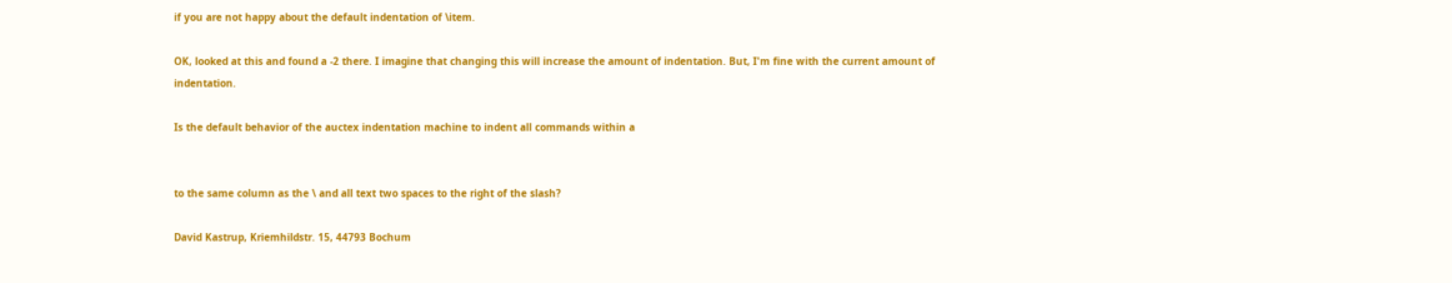if you are not happy about the default indentation of \item.

OK, looked at this and found a -2 there. I imagine that changing this will increase the amount of indentation. But, I'm fine with the current amount of indentation.

Is the default behavior of the auctex indentation machine to indent all commands within a


to the same column as the \ and all text two spaces to the right of the slash?

David Kastrup, Kriemhildstr. 15, 44793 Bochum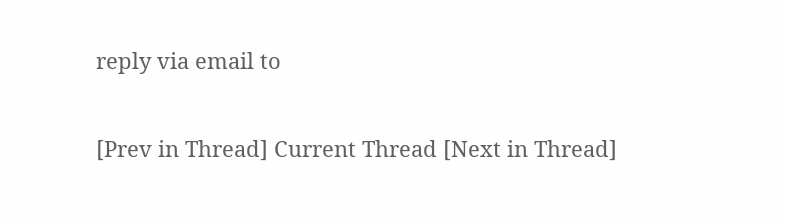reply via email to

[Prev in Thread] Current Thread [Next in Thread]